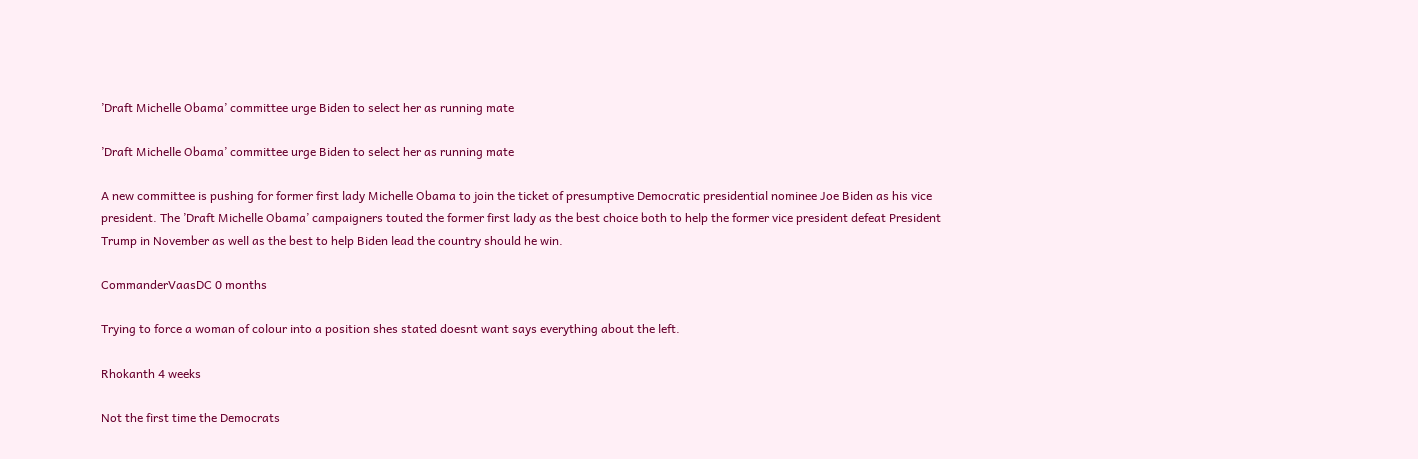’Draft Michelle Obama’ committee urge Biden to select her as running mate

’Draft Michelle Obama’ committee urge Biden to select her as running mate

A new committee is pushing for former first lady Michelle Obama to join the ticket of presumptive Democratic presidential nominee Joe Biden as his vice president. The ’Draft Michelle Obama’ campaigners touted the former first lady as the best choice both to help the former vice president defeat President Trump in November as well as the best to help Biden lead the country should he win.

CommanderVaasDC 0 months

Trying to force a woman of colour into a position shes stated doesnt want says everything about the left.

Rhokanth 4 weeks

Not the first time the Democrats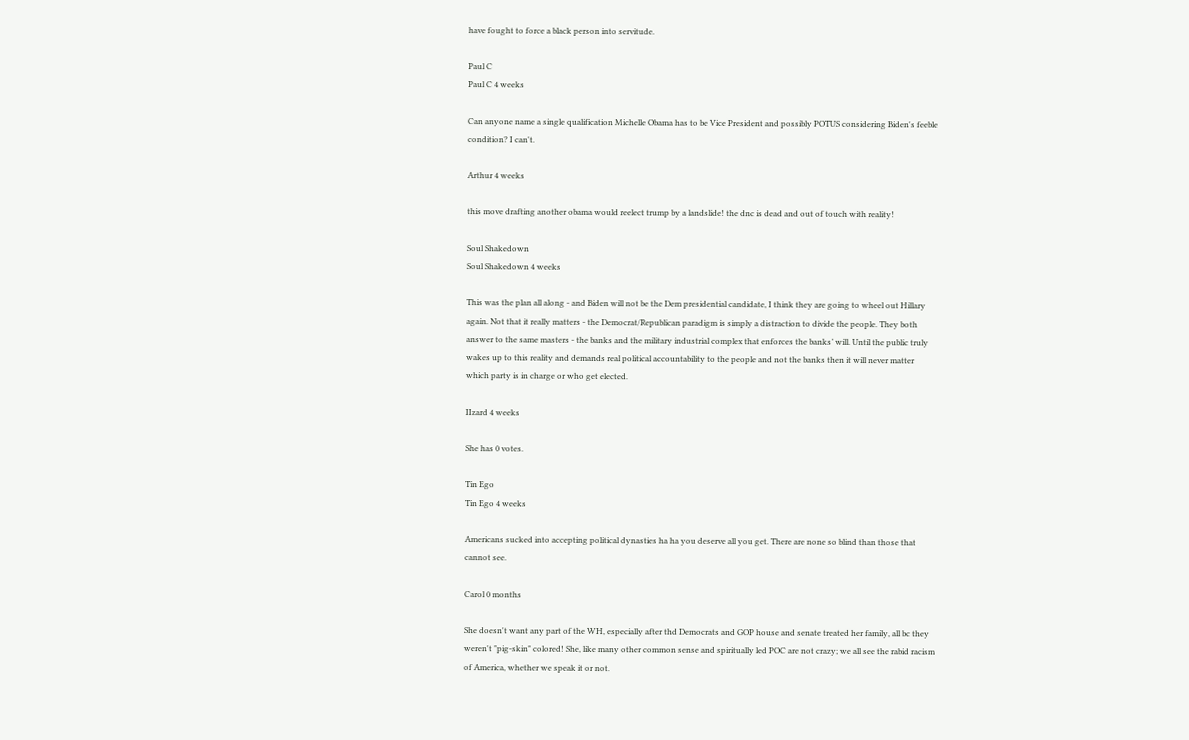have fought to force a black person into servitude.

Paul C
Paul C 4 weeks

Can anyone name a single qualification Michelle Obama has to be Vice President and possibly POTUS considering Biden's feeble condition? I can't.

Arthur 4 weeks

this move drafting another obama would reelect trump by a landslide! the dnc is dead and out of touch with reality!

Soul Shakedown
Soul Shakedown 4 weeks

This was the plan all along - and Biden will not be the Dem presidential candidate, I think they are going to wheel out Hillary again. Not that it really matters - the Democrat/Republican paradigm is simply a distraction to divide the people. They both answer to the same masters - the banks and the military industrial complex that enforces the banks’ will. Until the public truly wakes up to this reality and demands real political accountability to the people and not the banks then it will never matter which party is in charge or who get elected.

IIzard 4 weeks

She has 0 votes.

Tin Ego
Tin Ego 4 weeks

Americans sucked into accepting political dynasties ha ha you deserve all you get. There are none so blind than those that cannot see.

Carol 0 months

She doesn't want any part of the WH, especially after thd Democrats and GOP house and senate treated her family, all bc they weren't "pig-skin" colored! She, like many other common sense and spiritually led POC are not crazy; we all see the rabid racism of America, whether we speak it or not.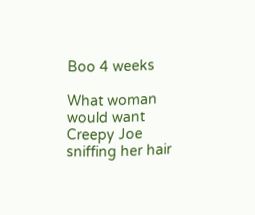Boo 4 weeks

What woman would want Creepy Joe sniffing her hair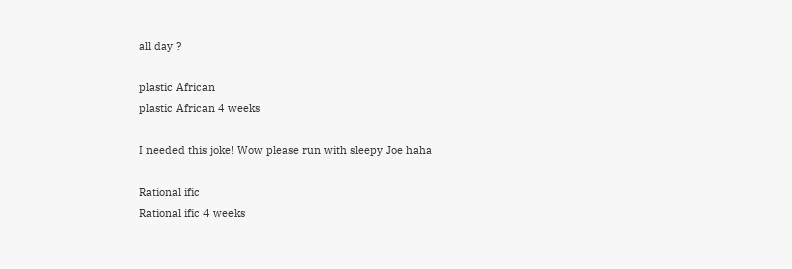all day ?

plastic African
plastic African 4 weeks

I needed this joke! Wow please run with sleepy Joe haha

Rational ific
Rational ific 4 weeks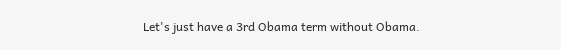Let's just have a 3rd Obama term without Obama.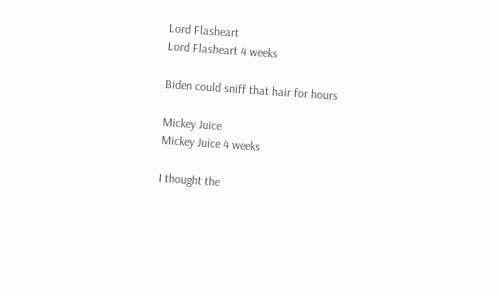Lord Flasheart
Lord Flasheart 4 weeks

Biden could sniff that hair for hours

Mickey Juice
Mickey Juice 4 weeks

I thought the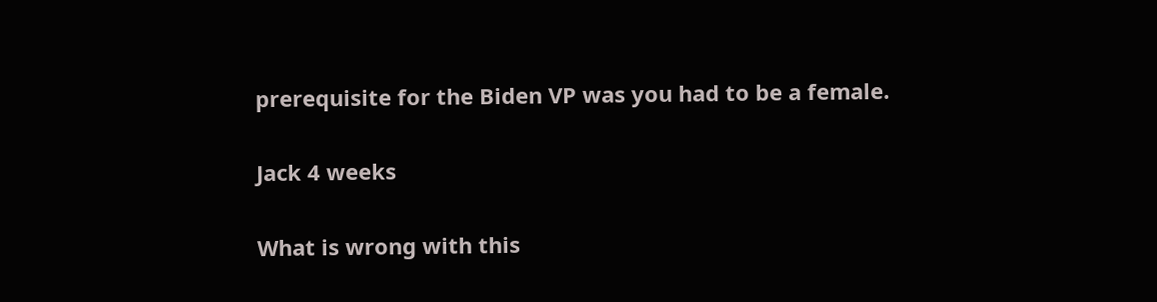prerequisite for the Biden VP was you had to be a female.

Jack 4 weeks

What is wrong with this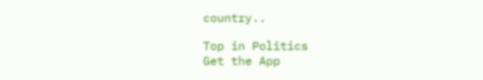country..

Top in Politics
Get the App